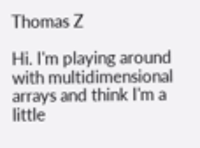Thomas Z

Hi. I'm playing around with multidimensional arrays and think I'm a little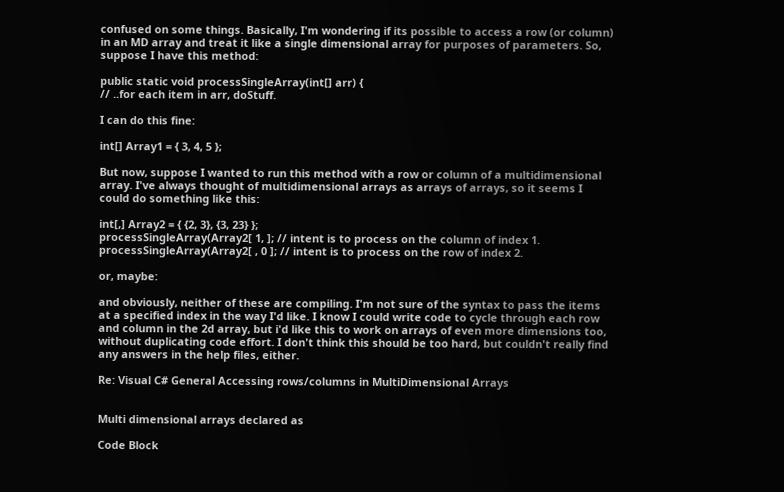confused on some things. Basically, I'm wondering if its possible to access a row (or column) in an MD array and treat it like a single dimensional array for purposes of parameters. So, suppose I have this method:

public static void processSingleArray(int[] arr) {
// ..for each item in arr, doStuff.

I can do this fine:

int[] Array1 = { 3, 4, 5 };

But now, suppose I wanted to run this method with a row or column of a multidimensional array. I've always thought of multidimensional arrays as arrays of arrays, so it seems I could do something like this:

int[,] Array2 = { {2, 3}, {3, 23} };
processSingleArray(Array2[ 1, ]; // intent is to process on the column of index 1.
processSingleArray(Array2[ , 0 ]; // intent is to process on the row of index 2.

or, maybe:

and obviously, neither of these are compiling. I'm not sure of the syntax to pass the items at a specified index in the way I'd like. I know I could write code to cycle through each row and column in the 2d array, but i'd like this to work on arrays of even more dimensions too, without duplicating code effort. I don't think this should be too hard, but couldn't really find any answers in the help files, either.

Re: Visual C# General Accessing rows/columns in MultiDimensional Arrays


Multi dimensional arrays declared as

Code Block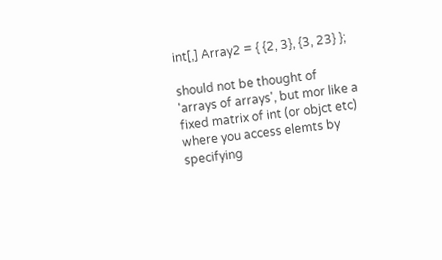int[,] Array2 = { {2, 3}, {3, 23} };

should not be thought of 'arrays of arrays', but mor like a fixed matrix of int (or objct etc) where you access elemts by specifying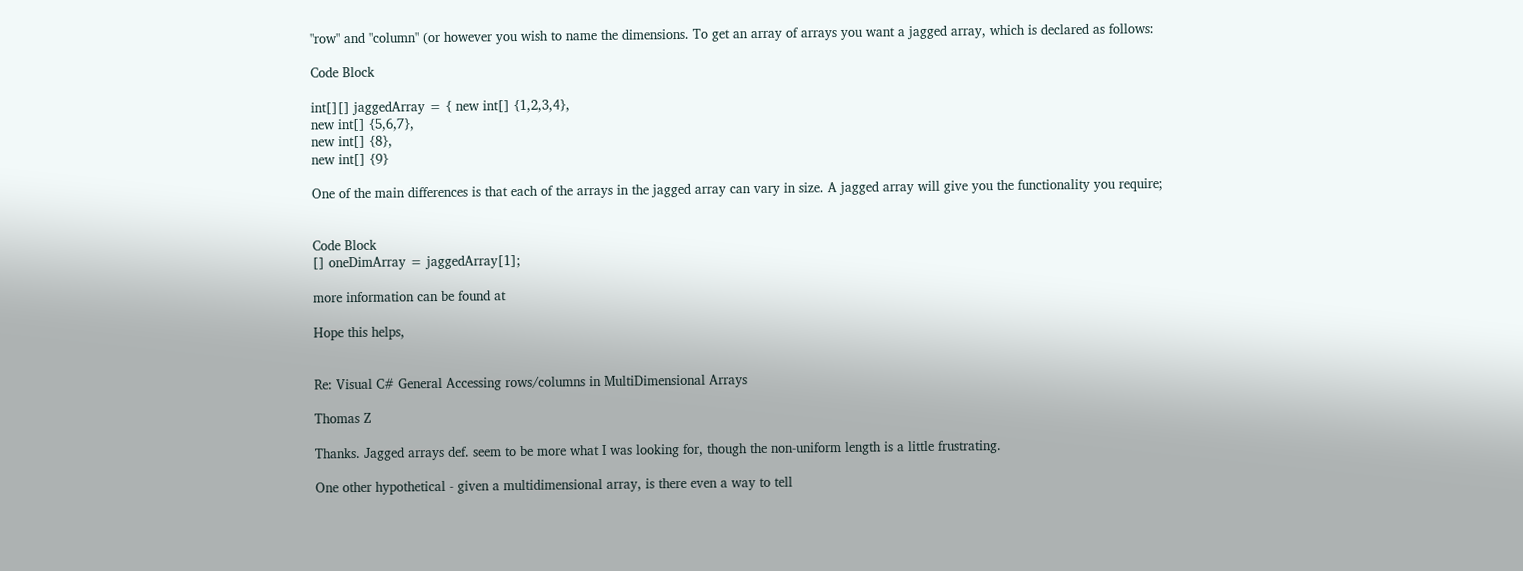"row" and "column" (or however you wish to name the dimensions. To get an array of arrays you want a jagged array, which is declared as follows:

Code Block

int[][] jaggedArray = { new int[] {1,2,3,4},
new int[] {5,6,7},
new int[] {8},
new int[] {9}

One of the main differences is that each of the arrays in the jagged array can vary in size. A jagged array will give you the functionality you require;


Code Block
[] oneDimArray = jaggedArray[1];

more information can be found at

Hope this helps,


Re: Visual C# General Accessing rows/columns in MultiDimensional Arrays

Thomas Z

Thanks. Jagged arrays def. seem to be more what I was looking for, though the non-uniform length is a little frustrating.

One other hypothetical - given a multidimensional array, is there even a way to tell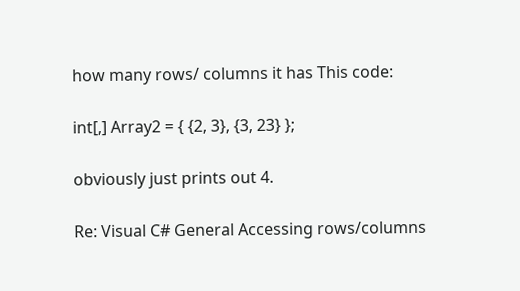how many rows/ columns it has This code:

int[,] Array2 = { {2, 3}, {3, 23} };

obviously just prints out 4.

Re: Visual C# General Accessing rows/columns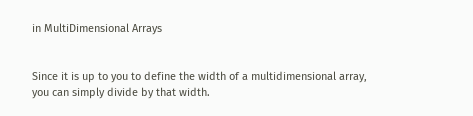in MultiDimensional Arrays


Since it is up to you to define the width of a multidimensional array, you can simply divide by that width.